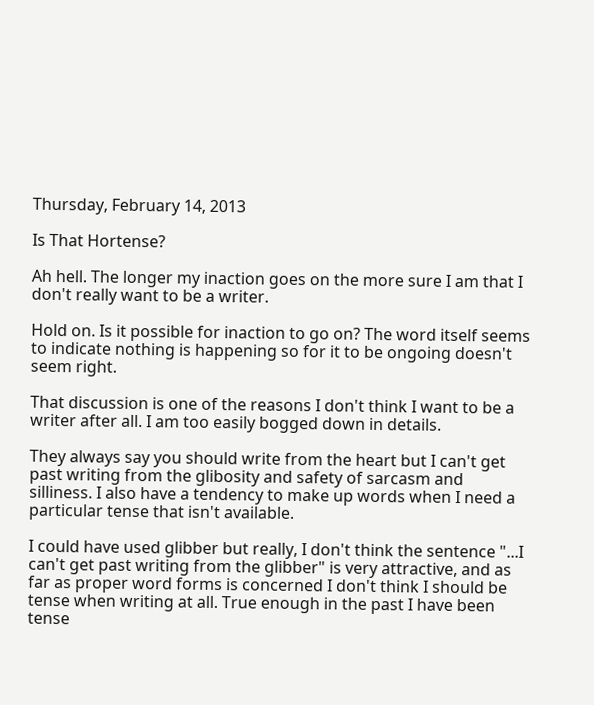Thursday, February 14, 2013

Is That Hortense?

Ah hell. The longer my inaction goes on the more sure I am that I don't really want to be a writer.

Hold on. Is it possible for inaction to go on? The word itself seems to indicate nothing is happening so for it to be ongoing doesn't seem right.

That discussion is one of the reasons I don't think I want to be a writer after all. I am too easily bogged down in details.

They always say you should write from the heart but I can't get past writing from the glibosity and safety of sarcasm and silliness. I also have a tendency to make up words when I need a particular tense that isn't available.

I could have used glibber but really, I don't think the sentence "...I can't get past writing from the glibber" is very attractive, and as far as proper word forms is concerned I don't think I should be tense when writing at all. True enough in the past I have been tense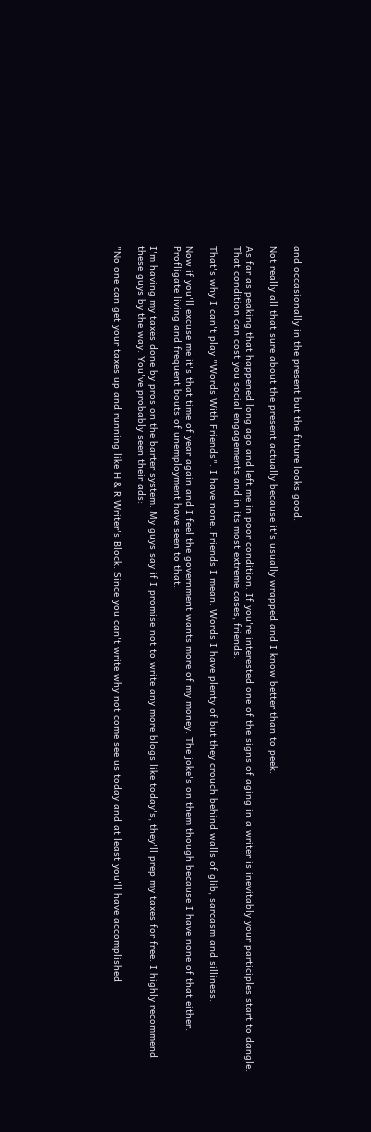and occasionally in the present but the future looks good.

Not really all that sure about the present actually because it's usually wrapped and I know better than to peek.

As far as peaking that happened long ago and left me in poor condition. If you're interested one of the signs of aging in a writer is inevitably your participles start to dangle. That condition can cost you social engagements and in its most extreme cases, friends.

That's why I can't play "Words With Friends". I have none. Friends I mean. Words I have plenty of but they crouch behind walls of glib, sarcasm and silliness.

Now if you'll excuse me it's that time of year again and I feel the government wants more of my money. The joke's on them though because I have none of that either. Profligate living and frequent bouts of unemployment have seen to that.

I'm having my taxes done by pros on the barter system. My guys say if I promise not to write any more blogs like today's, they'll prep my taxes for free. I highly recommend these guys by the way. You've probably seen their ads:

"No one can get your taxes up and running like H & R Writer's Block. Since you can't write why not come see us today and at least you'll have accomplished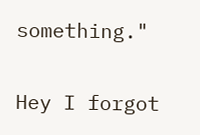something."

Hey I forgot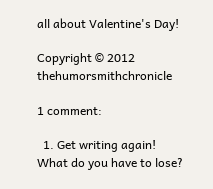all about Valentine's Day!

Copyright © 2012 thehumorsmithchronicle

1 comment:

  1. Get writing again! What do you have to lose?